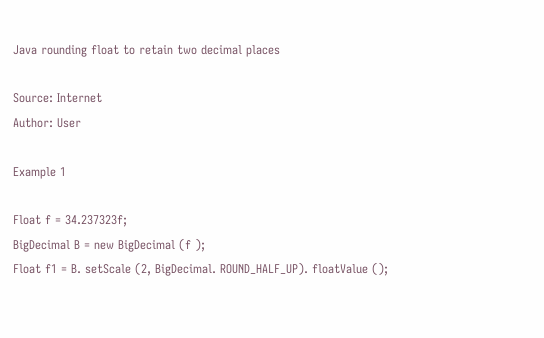Java rounding float to retain two decimal places

Source: Internet
Author: User

Example 1

Float f = 34.237323f;
BigDecimal B = new BigDecimal (f );
Float f1 = B. setScale (2, BigDecimal. ROUND_HALF_UP). floatValue ();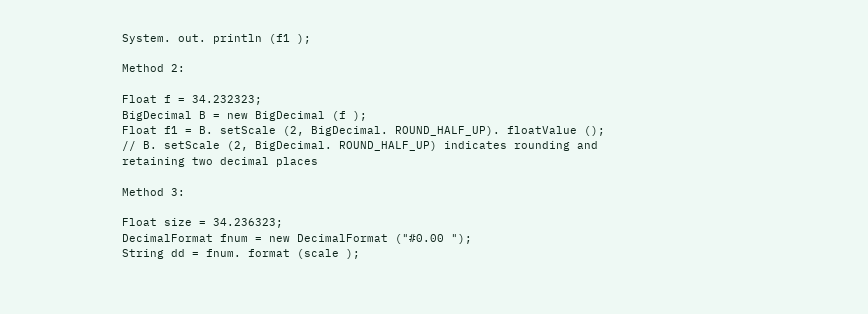System. out. println (f1 );

Method 2:

Float f = 34.232323;
BigDecimal B = new BigDecimal (f );
Float f1 = B. setScale (2, BigDecimal. ROUND_HALF_UP). floatValue ();
// B. setScale (2, BigDecimal. ROUND_HALF_UP) indicates rounding and retaining two decimal places

Method 3:

Float size = 34.236323;
DecimalFormat fnum = new DecimalFormat ("#0.00 ");
String dd = fnum. format (scale );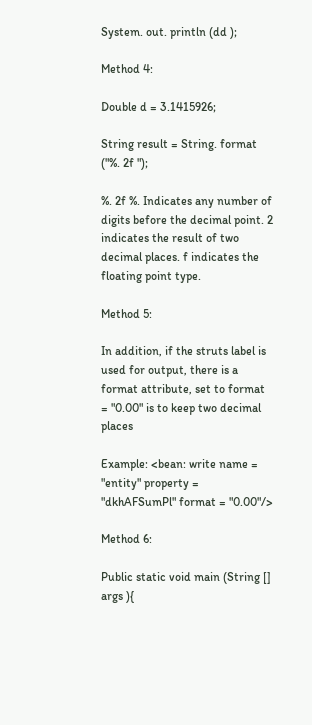System. out. println (dd );

Method 4:

Double d = 3.1415926;

String result = String. format ("%. 2f ");

%. 2f %. Indicates any number of digits before the decimal point. 2 indicates the result of two decimal places. f indicates the floating point type.

Method 5:

In addition, if the struts label is used for output, there is a format attribute, set to format = "0.00" is to keep two decimal places

Example: <bean: write name = "entity" property = "dkhAFSumPl" format = "0.00"/>

Method 6:

Public static void main (String [] args ){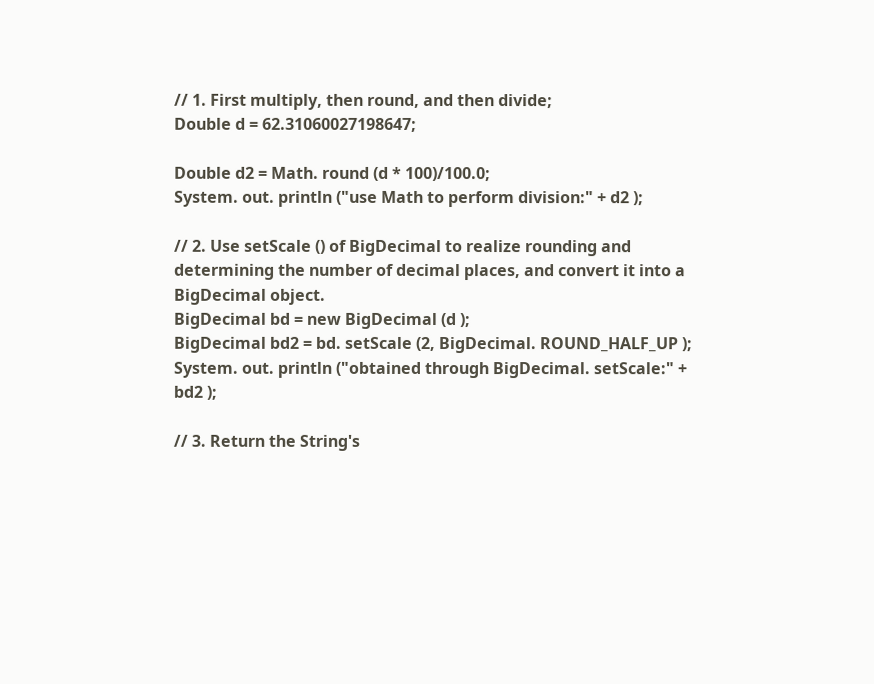// 1. First multiply, then round, and then divide;
Double d = 62.31060027198647;

Double d2 = Math. round (d * 100)/100.0;
System. out. println ("use Math to perform division:" + d2 );

// 2. Use setScale () of BigDecimal to realize rounding and determining the number of decimal places, and convert it into a BigDecimal object.
BigDecimal bd = new BigDecimal (d );
BigDecimal bd2 = bd. setScale (2, BigDecimal. ROUND_HALF_UP );
System. out. println ("obtained through BigDecimal. setScale:" + bd2 );

// 3. Return the String's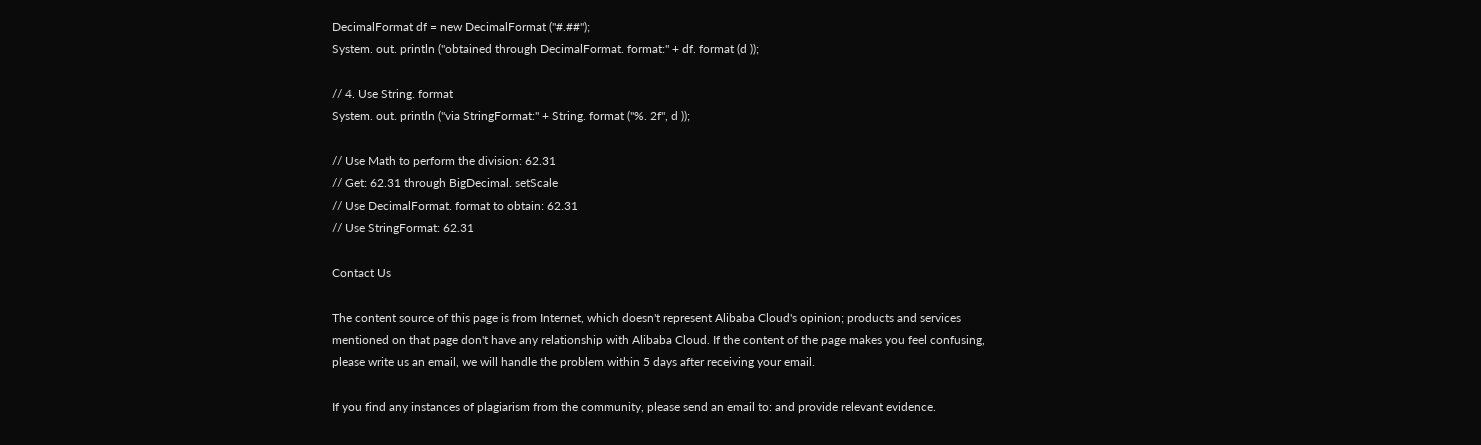DecimalFormat df = new DecimalFormat ("#.##");
System. out. println ("obtained through DecimalFormat. format:" + df. format (d ));

// 4. Use String. format
System. out. println ("via StringFormat:" + String. format ("%. 2f", d ));

// Use Math to perform the division: 62.31
// Get: 62.31 through BigDecimal. setScale
// Use DecimalFormat. format to obtain: 62.31
// Use StringFormat: 62.31

Contact Us

The content source of this page is from Internet, which doesn't represent Alibaba Cloud's opinion; products and services mentioned on that page don't have any relationship with Alibaba Cloud. If the content of the page makes you feel confusing, please write us an email, we will handle the problem within 5 days after receiving your email.

If you find any instances of plagiarism from the community, please send an email to: and provide relevant evidence.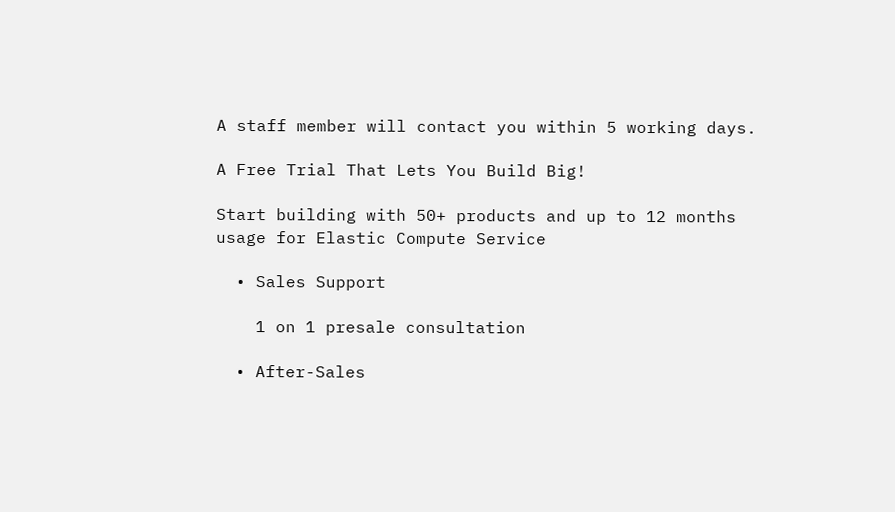A staff member will contact you within 5 working days.

A Free Trial That Lets You Build Big!

Start building with 50+ products and up to 12 months usage for Elastic Compute Service

  • Sales Support

    1 on 1 presale consultation

  • After-Sales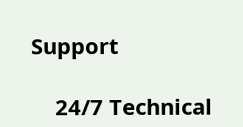Support

    24/7 Technical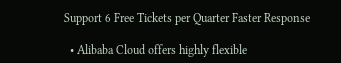Support 6 Free Tickets per Quarter Faster Response

  • Alibaba Cloud offers highly flexible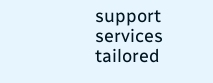support services tailored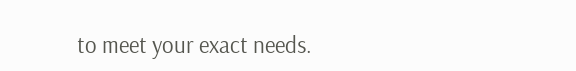to meet your exact needs.